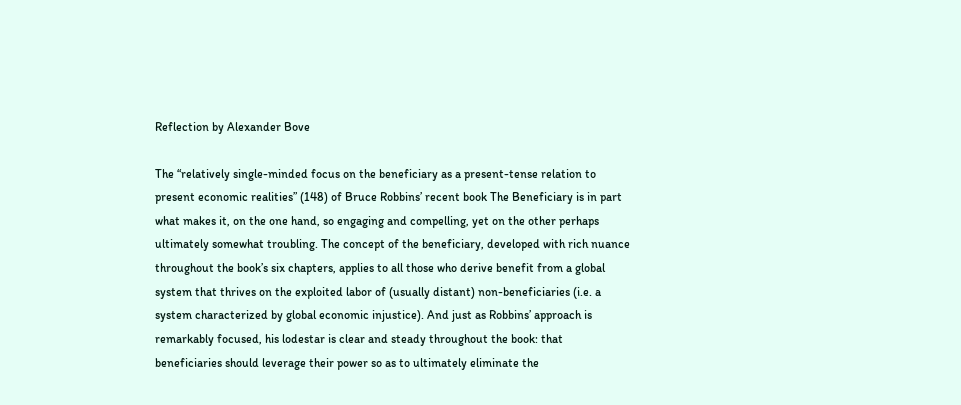Reflection by Alexander Bove

The “relatively single-minded focus on the beneficiary as a present-tense relation to present economic realities” (148) of Bruce Robbins’ recent book The Beneficiary is in part what makes it, on the one hand, so engaging and compelling, yet on the other perhaps ultimately somewhat troubling. The concept of the beneficiary, developed with rich nuance throughout the book’s six chapters, applies to all those who derive benefit from a global system that thrives on the exploited labor of (usually distant) non-beneficiaries (i.e. a system characterized by global economic injustice). And just as Robbins’ approach is remarkably focused, his lodestar is clear and steady throughout the book: that beneficiaries should leverage their power so as to ultimately eliminate the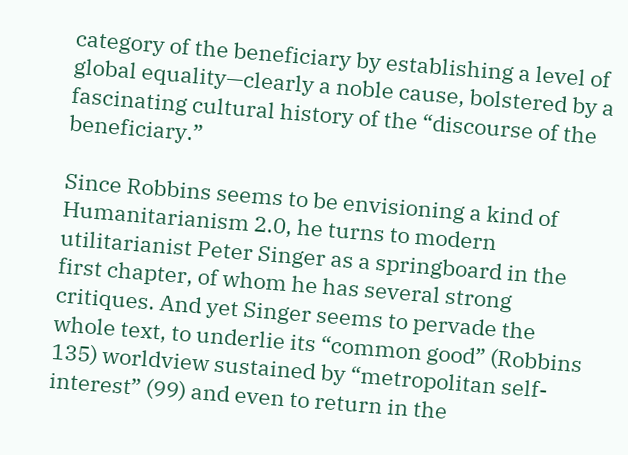category of the beneficiary by establishing a level of global equality—clearly a noble cause, bolstered by a fascinating cultural history of the “discourse of the beneficiary.”

Since Robbins seems to be envisioning a kind of Humanitarianism 2.0, he turns to modern utilitarianist Peter Singer as a springboard in the first chapter, of whom he has several strong critiques. And yet Singer seems to pervade the whole text, to underlie its “common good” (Robbins 135) worldview sustained by “metropolitan self-interest” (99) and even to return in the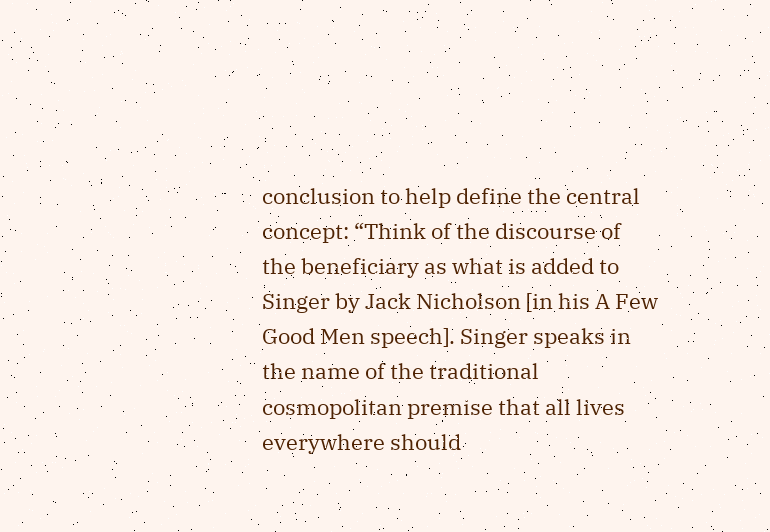conclusion to help define the central concept: “Think of the discourse of the beneficiary as what is added to Singer by Jack Nicholson [in his A Few Good Men speech]. Singer speaks in the name of the traditional cosmopolitan premise that all lives everywhere should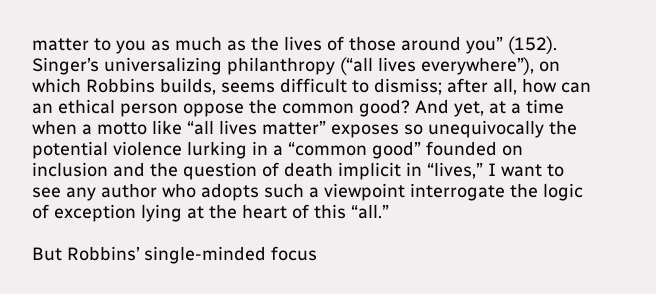matter to you as much as the lives of those around you” (152). Singer’s universalizing philanthropy (“all lives everywhere”), on which Robbins builds, seems difficult to dismiss; after all, how can an ethical person oppose the common good? And yet, at a time when a motto like “all lives matter” exposes so unequivocally the potential violence lurking in a “common good” founded on inclusion and the question of death implicit in “lives,” I want to see any author who adopts such a viewpoint interrogate the logic of exception lying at the heart of this “all.”

But Robbins’ single-minded focus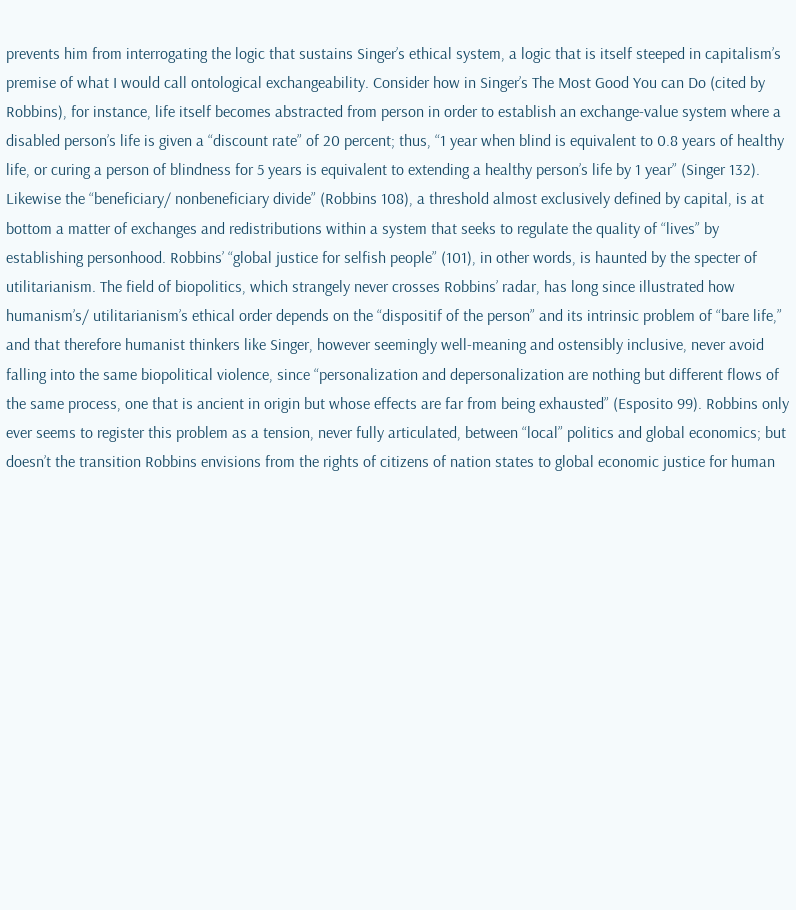prevents him from interrogating the logic that sustains Singer’s ethical system, a logic that is itself steeped in capitalism’s premise of what I would call ontological exchangeability. Consider how in Singer’s The Most Good You can Do (cited by Robbins), for instance, life itself becomes abstracted from person in order to establish an exchange-value system where a disabled person’s life is given a “discount rate” of 20 percent; thus, “1 year when blind is equivalent to 0.8 years of healthy life, or curing a person of blindness for 5 years is equivalent to extending a healthy person’s life by 1 year” (Singer 132). Likewise the “beneficiary/ nonbeneficiary divide” (Robbins 108), a threshold almost exclusively defined by capital, is at bottom a matter of exchanges and redistributions within a system that seeks to regulate the quality of “lives” by establishing personhood. Robbins’ “global justice for selfish people” (101), in other words, is haunted by the specter of utilitarianism. The field of biopolitics, which strangely never crosses Robbins’ radar, has long since illustrated how humanism’s/ utilitarianism’s ethical order depends on the “dispositif of the person” and its intrinsic problem of “bare life,” and that therefore humanist thinkers like Singer, however seemingly well-meaning and ostensibly inclusive, never avoid falling into the same biopolitical violence, since “personalization and depersonalization are nothing but different flows of the same process, one that is ancient in origin but whose effects are far from being exhausted” (Esposito 99). Robbins only ever seems to register this problem as a tension, never fully articulated, between “local” politics and global economics; but doesn’t the transition Robbins envisions from the rights of citizens of nation states to global economic justice for human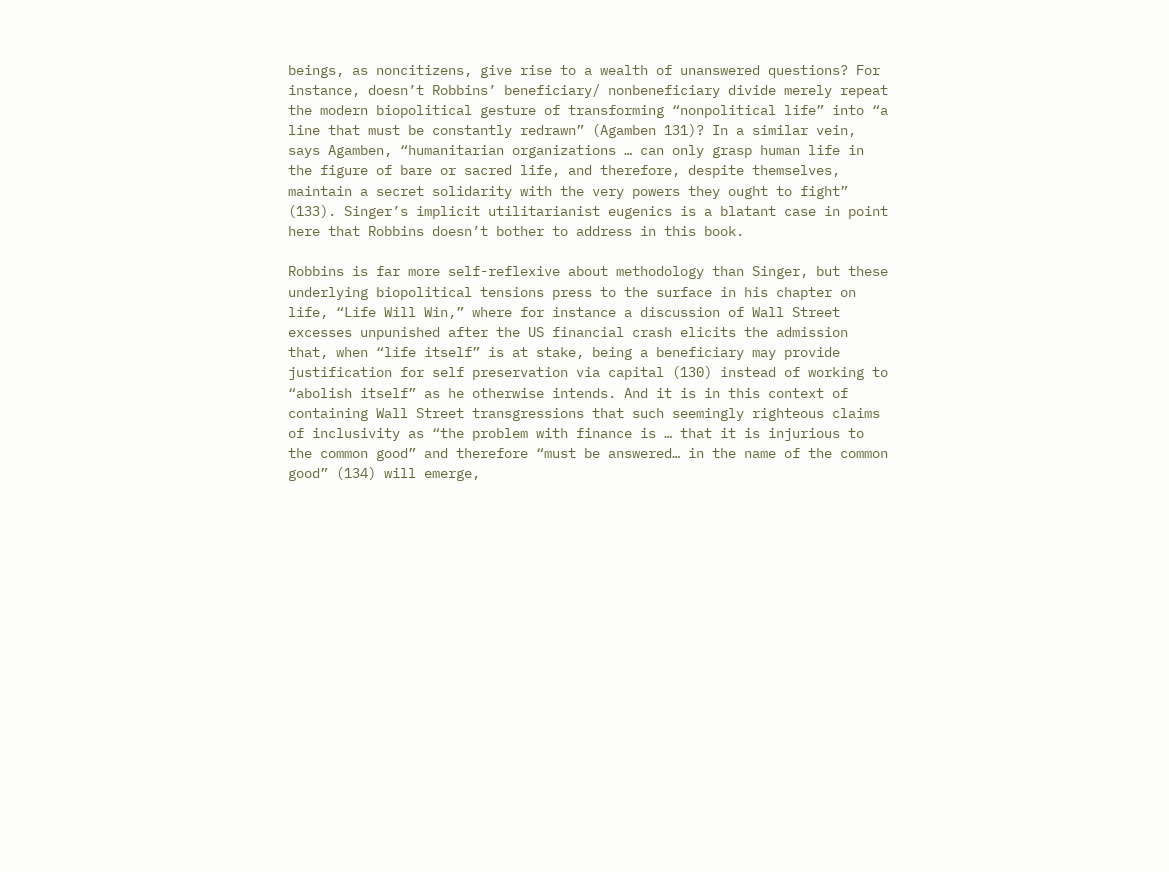beings, as noncitizens, give rise to a wealth of unanswered questions? For instance, doesn’t Robbins’ beneficiary/ nonbeneficiary divide merely repeat the modern biopolitical gesture of transforming “nonpolitical life” into “a line that must be constantly redrawn” (Agamben 131)? In a similar vein, says Agamben, “humanitarian organizations … can only grasp human life in the figure of bare or sacred life, and therefore, despite themselves, maintain a secret solidarity with the very powers they ought to fight” (133). Singer’s implicit utilitarianist eugenics is a blatant case in point here that Robbins doesn’t bother to address in this book.

Robbins is far more self-reflexive about methodology than Singer, but these underlying biopolitical tensions press to the surface in his chapter on life, “Life Will Win,” where for instance a discussion of Wall Street excesses unpunished after the US financial crash elicits the admission that, when “life itself” is at stake, being a beneficiary may provide justification for self preservation via capital (130) instead of working to “abolish itself” as he otherwise intends. And it is in this context of containing Wall Street transgressions that such seemingly righteous claims of inclusivity as “the problem with finance is … that it is injurious to the common good” and therefore “must be answered… in the name of the common good” (134) will emerge,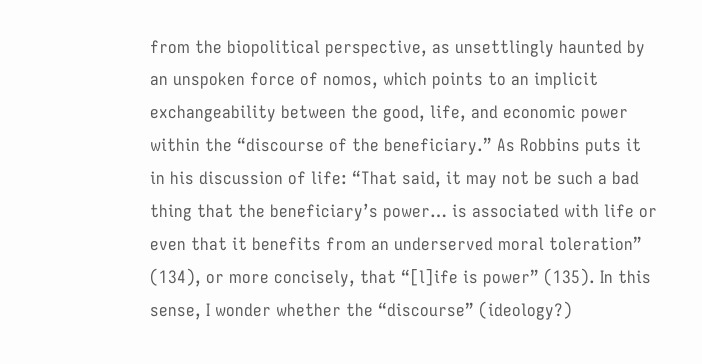from the biopolitical perspective, as unsettlingly haunted by an unspoken force of nomos, which points to an implicit exchangeability between the good, life, and economic power within the “discourse of the beneficiary.” As Robbins puts it in his discussion of life: “That said, it may not be such a bad thing that the beneficiary’s power… is associated with life or even that it benefits from an underserved moral toleration” (134), or more concisely, that “[l]ife is power” (135). In this sense, I wonder whether the “discourse” (ideology?)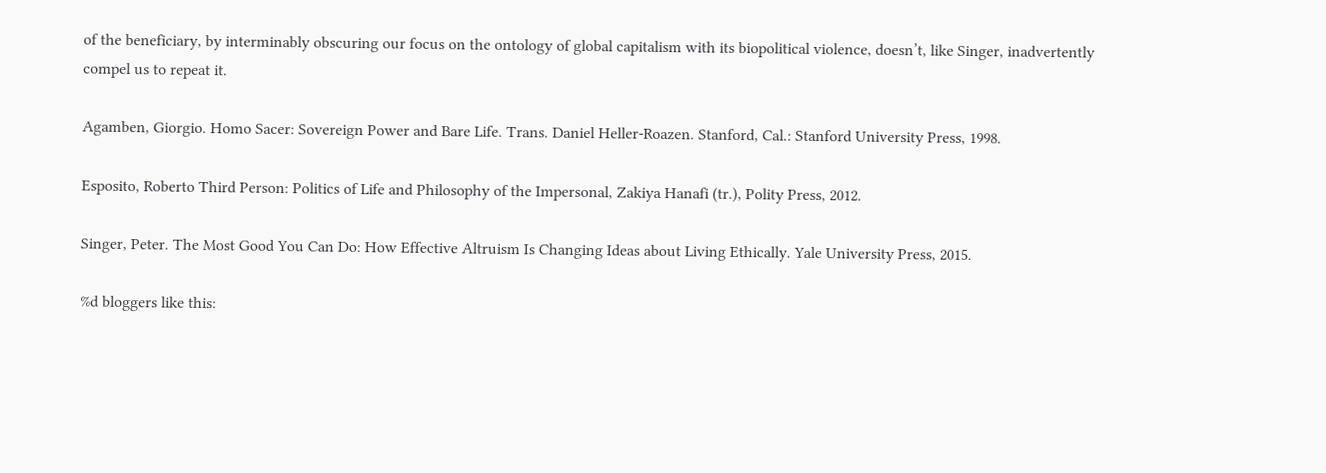of the beneficiary, by interminably obscuring our focus on the ontology of global capitalism with its biopolitical violence, doesn’t, like Singer, inadvertently compel us to repeat it.

Agamben, Giorgio. Homo Sacer: Sovereign Power and Bare Life. Trans. Daniel Heller-Roazen. Stanford, Cal.: Stanford University Press, 1998.

Esposito, Roberto Third Person: Politics of Life and Philosophy of the Impersonal, Zakiya Hanafi (tr.), Polity Press, 2012.

Singer, Peter. The Most Good You Can Do: How Effective Altruism Is Changing Ideas about Living Ethically. Yale University Press, 2015.

%d bloggers like this: